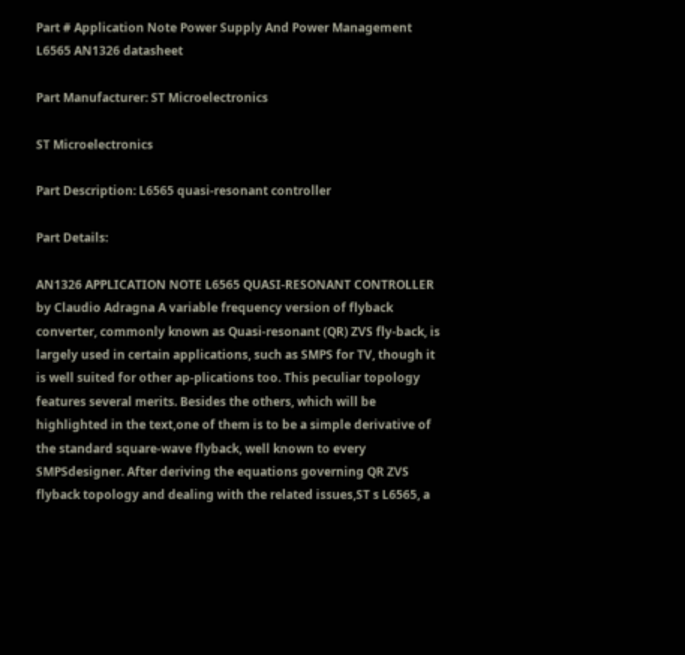Part # Application Note Power Supply And Power Management L6565 AN1326 datasheet

Part Manufacturer: ST Microelectronics

ST Microelectronics

Part Description: L6565 quasi-resonant controller

Part Details:

AN1326 APPLICATION NOTE L6565 QUASI-RESONANT CONTROLLER by Claudio Adragna A variable frequency version of flyback converter, commonly known as Quasi-resonant (QR) ZVS fly-back, is largely used in certain applications, such as SMPS for TV, though it is well suited for other ap-plications too. This peculiar topology features several merits. Besides the others, which will be highlighted in the text,one of them is to be a simple derivative of the standard square-wave flyback, well known to every SMPSdesigner. After deriving the equations governing QR ZVS flyback topology and dealing with the related issues,ST s L6565, a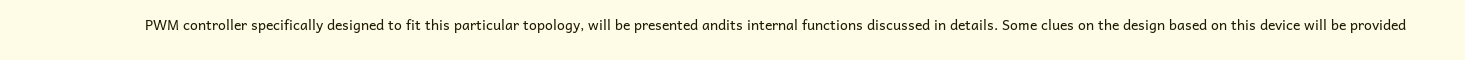PWM controller specifically designed to fit this particular topology, will be presented andits internal functions discussed in details. Some clues on the design based on this device will be provided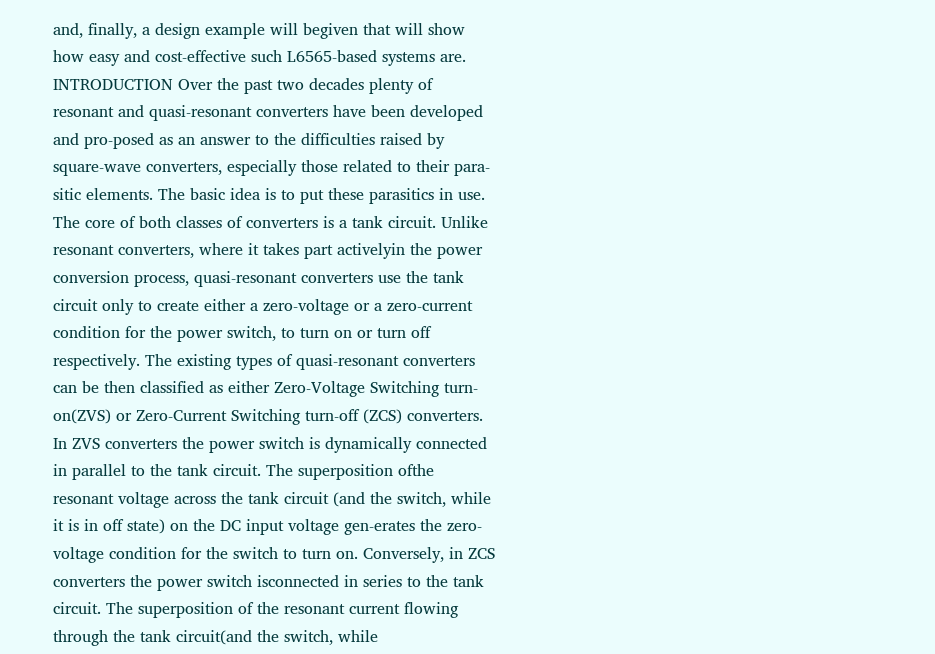and, finally, a design example will begiven that will show how easy and cost-effective such L6565-based systems are. INTRODUCTION Over the past two decades plenty of resonant and quasi-resonant converters have been developed and pro-posed as an answer to the difficulties raised by square-wave converters, especially those related to their para-sitic elements. The basic idea is to put these parasitics in use. The core of both classes of converters is a tank circuit. Unlike resonant converters, where it takes part activelyin the power conversion process, quasi-resonant converters use the tank circuit only to create either a zero-voltage or a zero-current condition for the power switch, to turn on or turn off respectively. The existing types of quasi-resonant converters can be then classified as either Zero-Voltage Switching turn-on(ZVS) or Zero-Current Switching turn-off (ZCS) converters. In ZVS converters the power switch is dynamically connected in parallel to the tank circuit. The superposition ofthe resonant voltage across the tank circuit (and the switch, while it is in off state) on the DC input voltage gen-erates the zero-voltage condition for the switch to turn on. Conversely, in ZCS converters the power switch isconnected in series to the tank circuit. The superposition of the resonant current flowing through the tank circuit(and the switch, while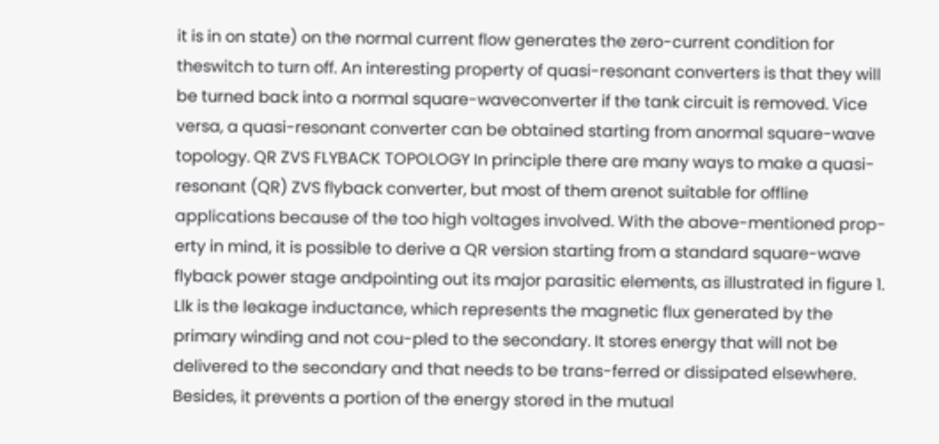it is in on state) on the normal current flow generates the zero-current condition for theswitch to turn off. An interesting property of quasi-resonant converters is that they will be turned back into a normal square-waveconverter if the tank circuit is removed. Vice versa, a quasi-resonant converter can be obtained starting from anormal square-wave topology. QR ZVS FLYBACK TOPOLOGY In principle there are many ways to make a quasi-resonant (QR) ZVS flyback converter, but most of them arenot suitable for offline applications because of the too high voltages involved. With the above-mentioned prop-erty in mind, it is possible to derive a QR version starting from a standard square-wave flyback power stage andpointing out its major parasitic elements, as illustrated in figure 1. Llk is the leakage inductance, which represents the magnetic flux generated by the primary winding and not cou-pled to the secondary. It stores energy that will not be delivered to the secondary and that needs to be trans-ferred or dissipated elsewhere. Besides, it prevents a portion of the energy stored in the mutual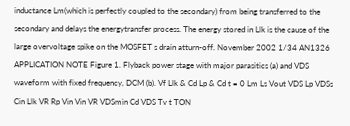inductance Lm(which is perfectly coupled to the secondary) from being transferred to the secondary and delays the energytransfer process. The energy stored in Llk is the cause of the large overvoltage spike on the MOSFET s drain atturn-off. November 2002 1/34 AN1326 APPLICATION NOTE Figure 1. Flyback power stage with major parasitics (a) and VDS waveform with fixed frequency, DCM (b). Vf Llk & Cd Lp & Cd t = 0 Lm Ls Vout VDS Lp VDSs Cin Llk VR Rp Vin Vin VR VDSmin Cd VDS Tv t TON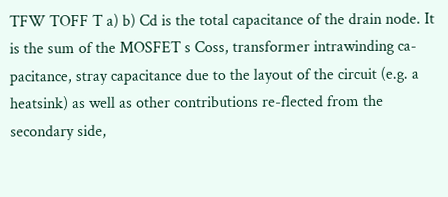TFW TOFF T a) b) Cd is the total capacitance of the drain node. It is the sum of the MOSFET s Coss, transformer intrawinding ca-pacitance, stray capacitance due to the layout of the circuit (e.g. a heatsink) as well as other contributions re-flected from the secondary side,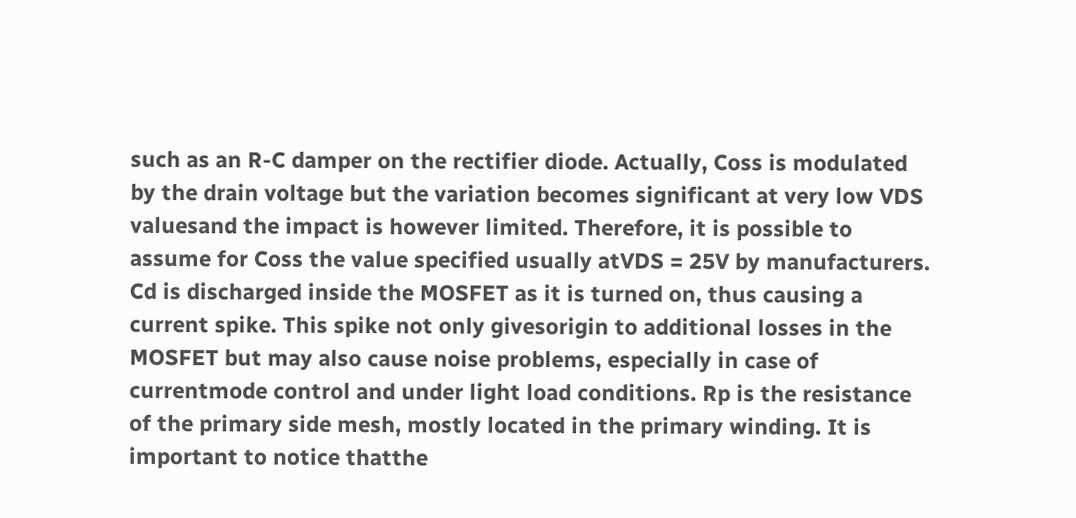such as an R-C damper on the rectifier diode. Actually, Coss is modulated by the drain voltage but the variation becomes significant at very low VDS valuesand the impact is however limited. Therefore, it is possible to assume for Coss the value specified usually atVDS = 25V by manufacturers. Cd is discharged inside the MOSFET as it is turned on, thus causing a current spike. This spike not only givesorigin to additional losses in the MOSFET but may also cause noise problems, especially in case of currentmode control and under light load conditions. Rp is the resistance of the primary side mesh, mostly located in the primary winding. It is important to notice thatthe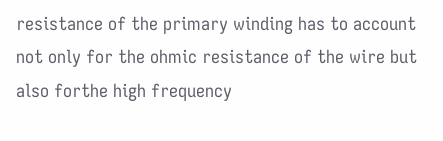resistance of the primary winding has to account not only for the ohmic resistance of the wire but also forthe high frequency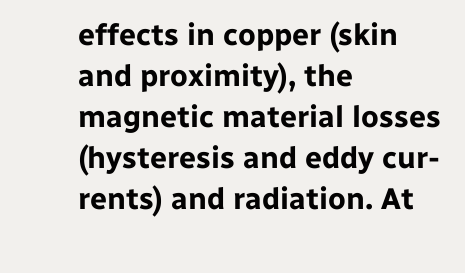effects in copper (skin and proximity), the magnetic material losses (hysteresis and eddy cur-rents) and radiation. At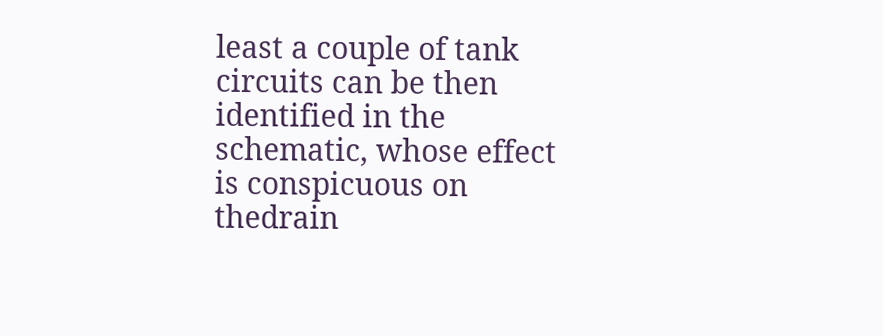least a couple of tank circuits can be then identified in the schematic, whose effect is conspicuous on thedrain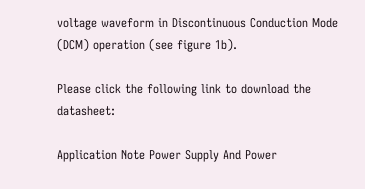voltage waveform in Discontinuous Conduction Mode (DCM) operation (see figure 1b).

Please click the following link to download the datasheet:

Application Note Power Supply And Power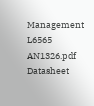Management L6565 AN1326.pdf Datasheet